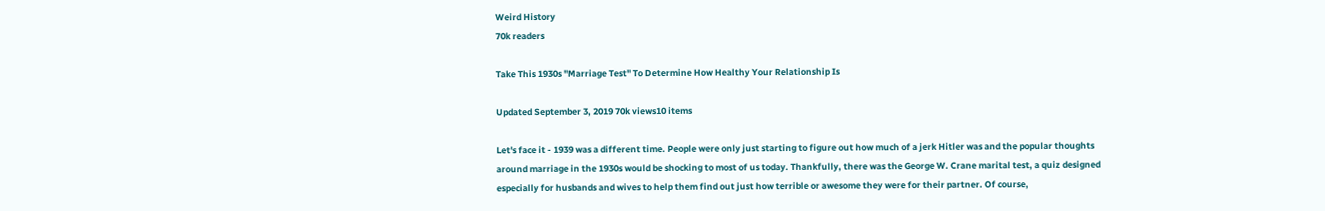Weird History
70k readers

Take This 1930s "Marriage Test" To Determine How Healthy Your Relationship Is

Updated September 3, 2019 70k views10 items

Let's face it - 1939 was a different time. People were only just starting to figure out how much of a jerk Hitler was and the popular thoughts around marriage in the 1930s would be shocking to most of us today. Thankfully, there was the George W. Crane marital test, a quiz designed especially for husbands and wives to help them find out just how terrible or awesome they were for their partner. Of course,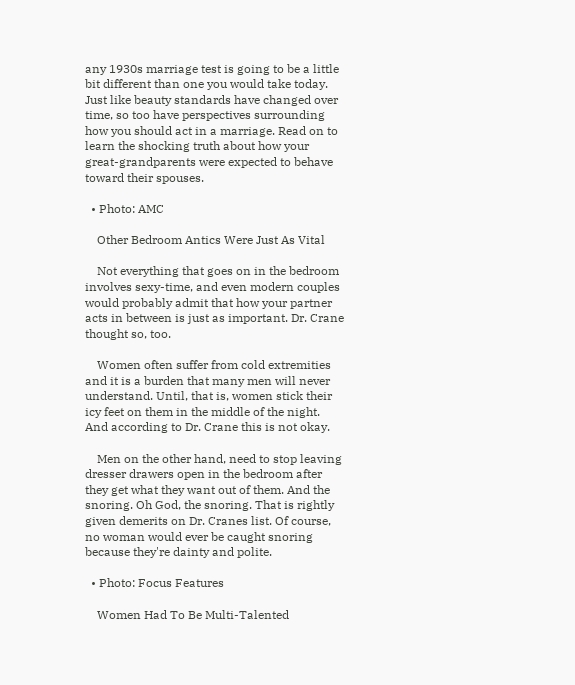any 1930s marriage test is going to be a little bit different than one you would take today. Just like beauty standards have changed over time, so too have perspectives surrounding how you should act in a marriage. Read on to learn the shocking truth about how your great-grandparents were expected to behave toward their spouses.

  • Photo: AMC

    Other Bedroom Antics Were Just As Vital

    Not everything that goes on in the bedroom involves sexy-time, and even modern couples would probably admit that how your partner acts in between is just as important. Dr. Crane thought so, too.

    Women often suffer from cold extremities and it is a burden that many men will never understand. Until, that is, women stick their icy feet on them in the middle of the night. And according to Dr. Crane this is not okay.

    Men on the other hand, need to stop leaving dresser drawers open in the bedroom after they get what they want out of them. And the snoring. Oh God, the snoring. That is rightly given demerits on Dr. Cranes list. Of course, no woman would ever be caught snoring because they're dainty and polite.

  • Photo: Focus Features

    Women Had To Be Multi-Talented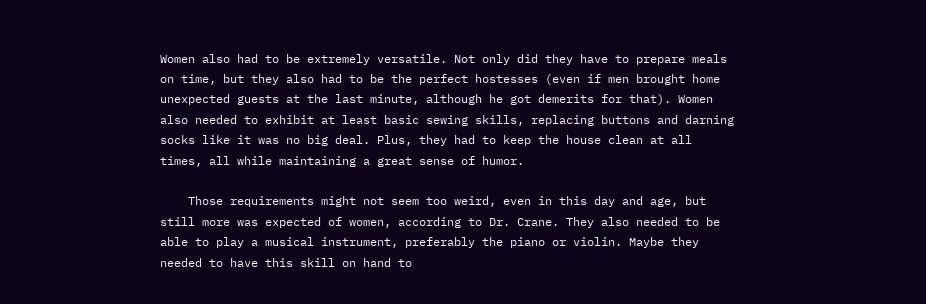Women also had to be extremely versatile. Not only did they have to prepare meals on time, but they also had to be the perfect hostesses (even if men brought home unexpected guests at the last minute, although he got demerits for that). Women also needed to exhibit at least basic sewing skills, replacing buttons and darning socks like it was no big deal. Plus, they had to keep the house clean at all times, all while maintaining a great sense of humor.

    Those requirements might not seem too weird, even in this day and age, but still more was expected of women, according to Dr. Crane. They also needed to be able to play a musical instrument, preferably the piano or violin. Maybe they needed to have this skill on hand to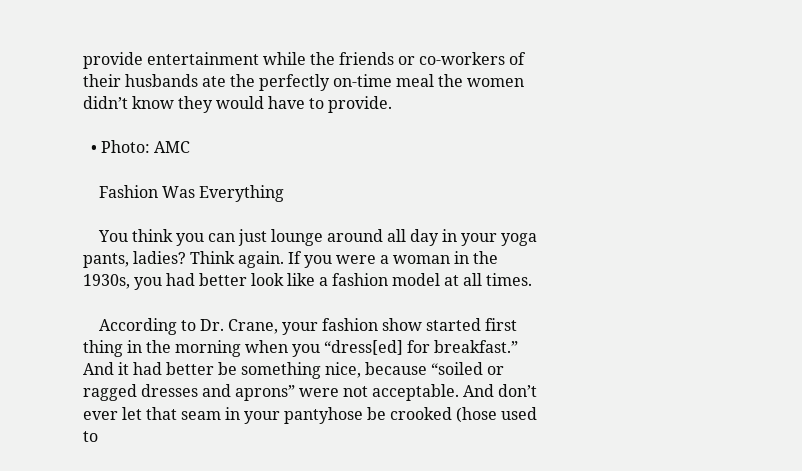provide entertainment while the friends or co-workers of their husbands ate the perfectly on-time meal the women didn’t know they would have to provide.

  • Photo: AMC

    Fashion Was Everything

    You think you can just lounge around all day in your yoga pants, ladies? Think again. If you were a woman in the 1930s, you had better look like a fashion model at all times.

    According to Dr. Crane, your fashion show started first thing in the morning when you “dress[ed] for breakfast.” And it had better be something nice, because “soiled or ragged dresses and aprons” were not acceptable. And don’t ever let that seam in your pantyhose be crooked (hose used to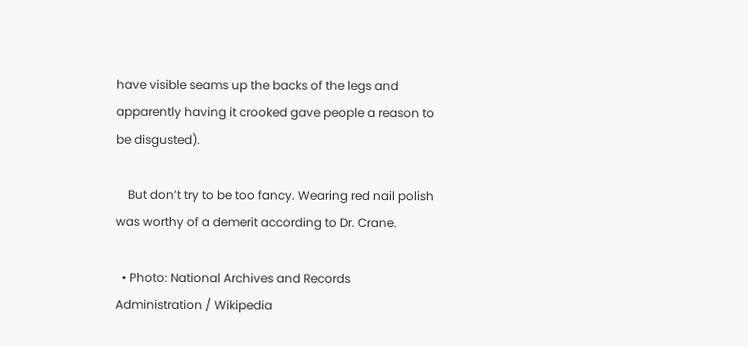have visible seams up the backs of the legs and apparently having it crooked gave people a reason to be disgusted).

    But don’t try to be too fancy. Wearing red nail polish was worthy of a demerit according to Dr. Crane.

  • Photo: National Archives and Records Administration / Wikipedia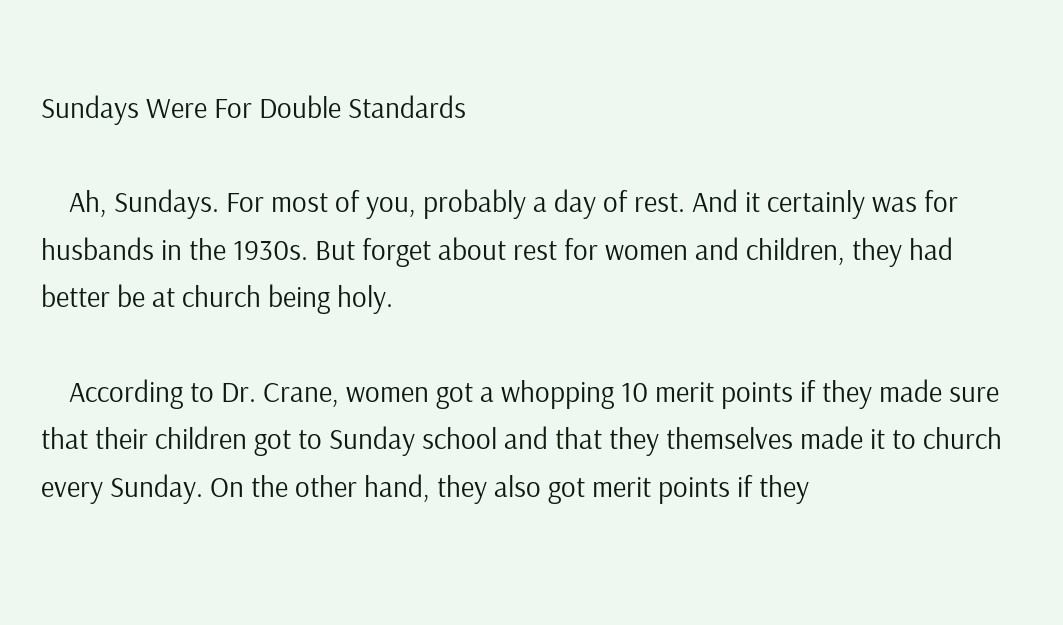Sundays Were For Double Standards

    Ah, Sundays. For most of you, probably a day of rest. And it certainly was for husbands in the 1930s. But forget about rest for women and children, they had better be at church being holy.

    According to Dr. Crane, women got a whopping 10 merit points if they made sure that their children got to Sunday school and that they themselves made it to church every Sunday. On the other hand, they also got merit points if they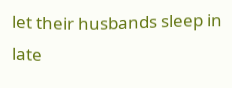let their husbands sleep in late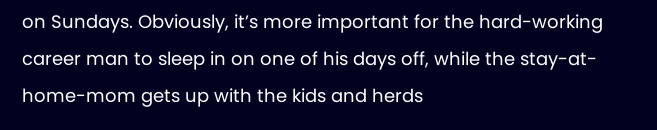on Sundays. Obviously, it’s more important for the hard-working career man to sleep in on one of his days off, while the stay-at-home-mom gets up with the kids and herds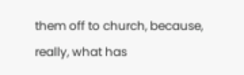them off to church, because, really, what has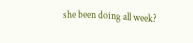she been doing all week?